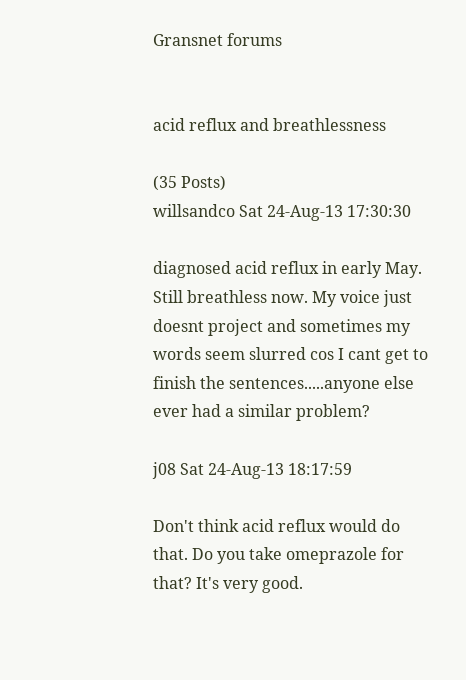Gransnet forums


acid reflux and breathlessness

(35 Posts)
willsandco Sat 24-Aug-13 17:30:30

diagnosed acid reflux in early May. Still breathless now. My voice just doesnt project and sometimes my words seem slurred cos I cant get to finish the sentences.....anyone else ever had a similar problem?

j08 Sat 24-Aug-13 18:17:59

Don't think acid reflux would do that. Do you take omeprazole for that? It's very good.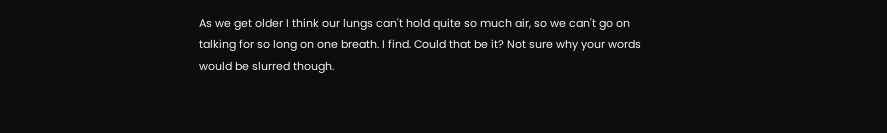As we get older I think our lungs can't hold quite so much air, so we can't go on talking for so long on one breath. I find. Could that be it? Not sure why your words would be slurred though.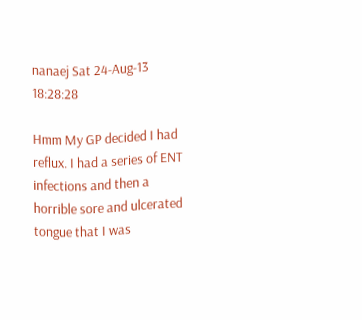nanaej Sat 24-Aug-13 18:28:28

Hmm My GP decided I had reflux. I had a series of ENT infections and then a horrible sore and ulcerated tongue that I was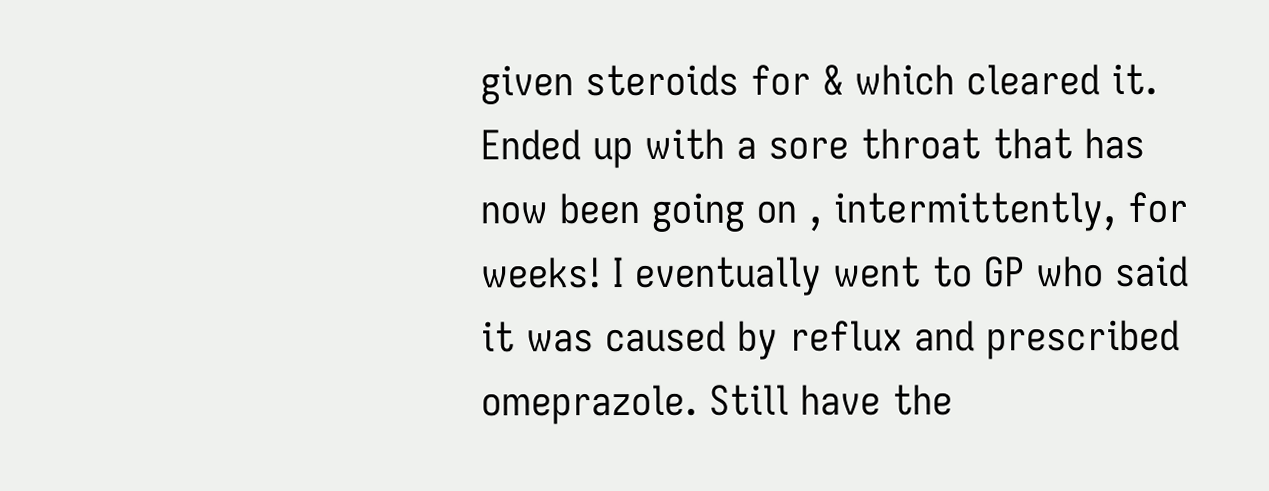given steroids for & which cleared it. Ended up with a sore throat that has now been going on , intermittently, for weeks! I eventually went to GP who said it was caused by reflux and prescribed omeprazole. Still have the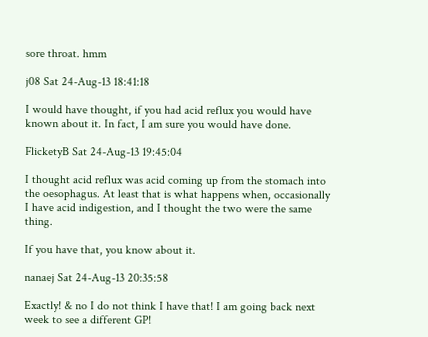sore throat. hmm

j08 Sat 24-Aug-13 18:41:18

I would have thought, if you had acid reflux you would have known about it. In fact, I am sure you would have done.

FlicketyB Sat 24-Aug-13 19:45:04

I thought acid reflux was acid coming up from the stomach into the oesophagus. At least that is what happens when, occasionally I have acid indigestion, and I thought the two were the same thing.

If you have that, you know about it.

nanaej Sat 24-Aug-13 20:35:58

Exactly! & no I do not think I have that! I am going back next week to see a different GP!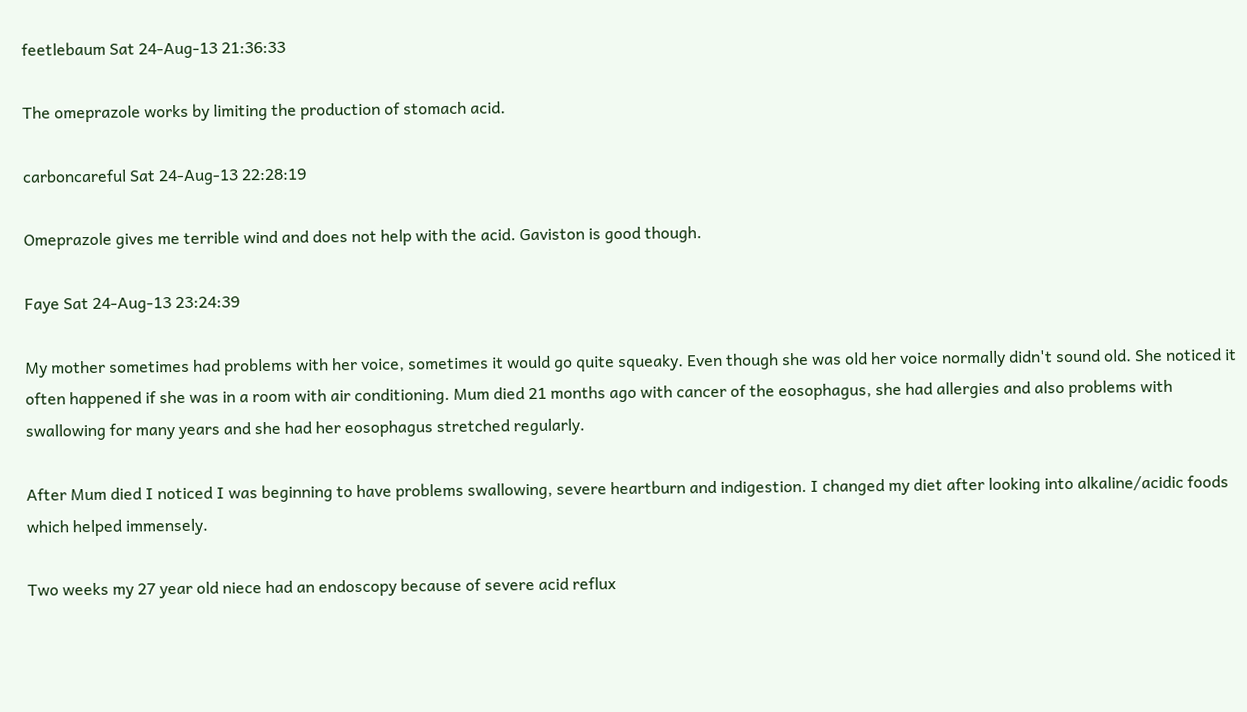feetlebaum Sat 24-Aug-13 21:36:33

The omeprazole works by limiting the production of stomach acid.

carboncareful Sat 24-Aug-13 22:28:19

Omeprazole gives me terrible wind and does not help with the acid. Gaviston is good though.

Faye Sat 24-Aug-13 23:24:39

My mother sometimes had problems with her voice, sometimes it would go quite squeaky. Even though she was old her voice normally didn't sound old. She noticed it often happened if she was in a room with air conditioning. Mum died 21 months ago with cancer of the eosophagus, she had allergies and also problems with swallowing for many years and she had her eosophagus stretched regularly.

After Mum died I noticed I was beginning to have problems swallowing, severe heartburn and indigestion. I changed my diet after looking into alkaline/acidic foods which helped immensely.

Two weeks my 27 year old niece had an endoscopy because of severe acid reflux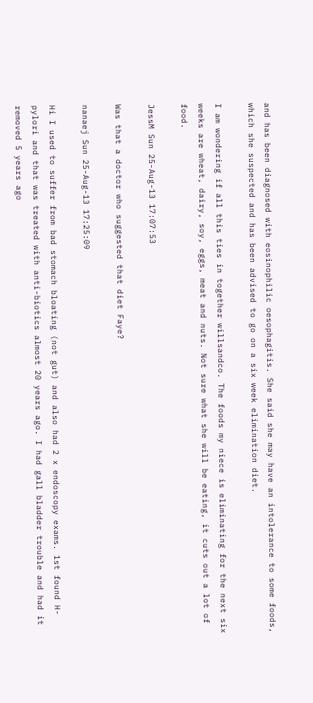and has been diagnosed with eosinophilic oesophagitis. She said she may have an intolerance to some foods, which she suspected and has been advised to go on a six week elimination diet.

I am wondering if all this ties in together willsandco. The foods my niece is eliminating for the next six weeks are wheat, dairy, soy, eggs, meat and nuts. Not sure what she will be eating, it cuts out a lot of food.

JessM Sun 25-Aug-13 17:07:53

Was that a doctor who suggested that diet Faye?

nanaej Sun 25-Aug-13 17:25:09

Hi I used to suffer from bad stomach bloating (not gut) and also had 2 x endoscopy exams. 1st found H-pylori and that was treated with anti-biotics almost 20 years ago. I had gall bladder trouble and had it removed 5 years ago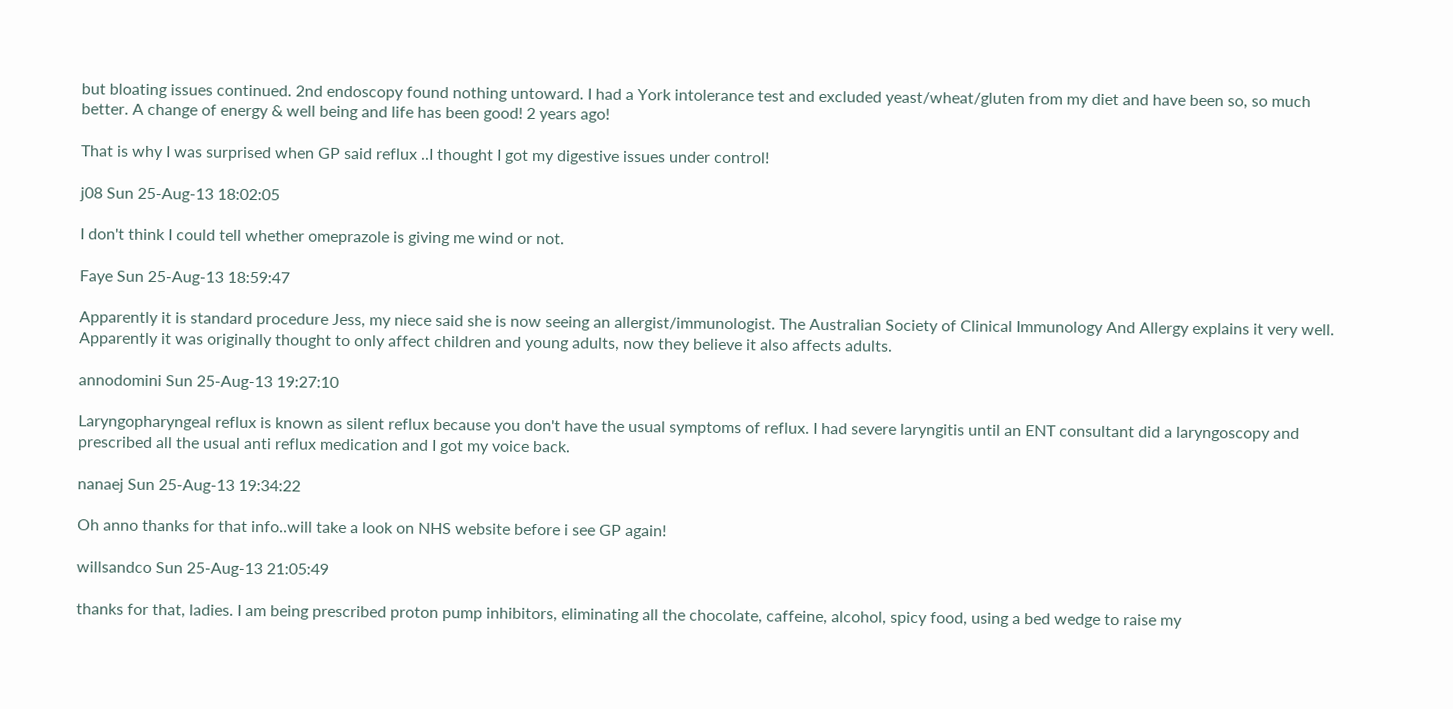but bloating issues continued. 2nd endoscopy found nothing untoward. I had a York intolerance test and excluded yeast/wheat/gluten from my diet and have been so, so much better. A change of energy & well being and life has been good! 2 years ago!

That is why I was surprised when GP said reflux ..I thought I got my digestive issues under control!

j08 Sun 25-Aug-13 18:02:05

I don't think I could tell whether omeprazole is giving me wind or not.

Faye Sun 25-Aug-13 18:59:47

Apparently it is standard procedure Jess, my niece said she is now seeing an allergist/immunologist. The Australian Society of Clinical Immunology And Allergy explains it very well. Apparently it was originally thought to only affect children and young adults, now they believe it also affects adults.

annodomini Sun 25-Aug-13 19:27:10

Laryngopharyngeal reflux is known as silent reflux because you don't have the usual symptoms of reflux. I had severe laryngitis until an ENT consultant did a laryngoscopy and prescribed all the usual anti reflux medication and I got my voice back.

nanaej Sun 25-Aug-13 19:34:22

Oh anno thanks for that info..will take a look on NHS website before i see GP again!

willsandco Sun 25-Aug-13 21:05:49

thanks for that, ladies. I am being prescribed proton pump inhibitors, eliminating all the chocolate, caffeine, alcohol, spicy food, using a bed wedge to raise my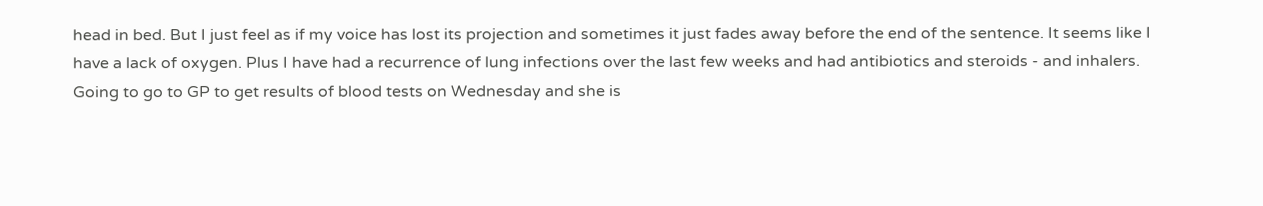head in bed. But I just feel as if my voice has lost its projection and sometimes it just fades away before the end of the sentence. It seems like I have a lack of oxygen. Plus I have had a recurrence of lung infections over the last few weeks and had antibiotics and steroids - and inhalers. Going to go to GP to get results of blood tests on Wednesday and she is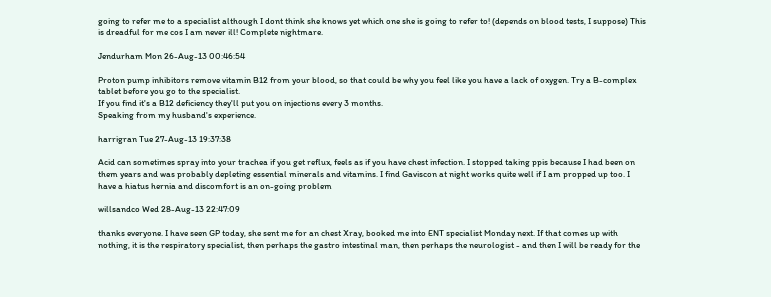going to refer me to a specialist although I dont think she knows yet which one she is going to refer to! (depends on blood tests, I suppose) This is dreadful for me cos I am never ill! Complete nightmare.

Jendurham Mon 26-Aug-13 00:46:54

Proton pump inhibitors remove vitamin B12 from your blood, so that could be why you feel like you have a lack of oxygen. Try a B-complex tablet before you go to the specialist.
If you find it's a B12 deficiency they'll put you on injections every 3 months.
Speaking from my husband's experience.

harrigran Tue 27-Aug-13 19:37:38

Acid can sometimes spray into your trachea if you get reflux, feels as if you have chest infection. I stopped taking ppis because I had been on them years and was probably depleting essential minerals and vitamins. I find Gaviscon at night works quite well if I am propped up too. I have a hiatus hernia and discomfort is an on-going problem

willsandco Wed 28-Aug-13 22:47:09

thanks everyone. I have seen GP today, she sent me for an chest Xray, booked me into ENT specialist Monday next. If that comes up with nothing, it is the respiratory specialist, then perhaps the gastro intestinal man, then perhaps the neurologist - and then I will be ready for the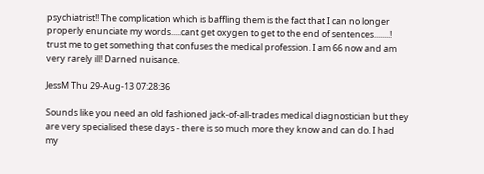psychiatrist!! The complication which is baffling them is the fact that I can no longer properly enunciate my words.....cant get oxygen to get to the end of sentences........! trust me to get something that confuses the medical profession. I am 66 now and am very rarely ill! Darned nuisance.

JessM Thu 29-Aug-13 07:28:36

Sounds like you need an old fashioned jack-of-all-trades medical diagnostician but they are very specialised these days - there is so much more they know and can do. I had my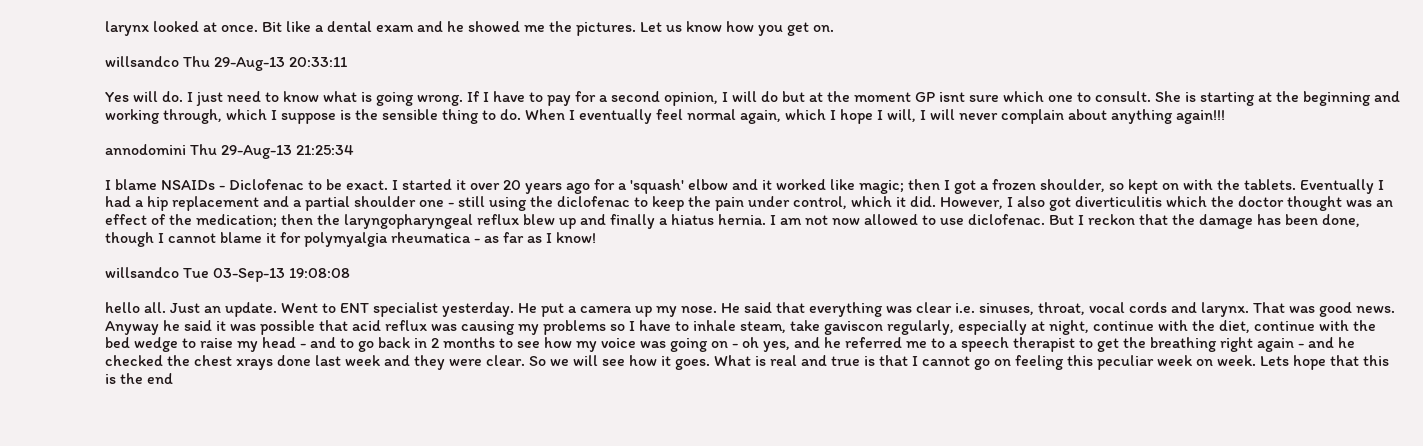larynx looked at once. Bit like a dental exam and he showed me the pictures. Let us know how you get on.

willsandco Thu 29-Aug-13 20:33:11

Yes will do. I just need to know what is going wrong. If I have to pay for a second opinion, I will do but at the moment GP isnt sure which one to consult. She is starting at the beginning and working through, which I suppose is the sensible thing to do. When I eventually feel normal again, which I hope I will, I will never complain about anything again!!!

annodomini Thu 29-Aug-13 21:25:34

I blame NSAIDs - Diclofenac to be exact. I started it over 20 years ago for a 'squash' elbow and it worked like magic; then I got a frozen shoulder, so kept on with the tablets. Eventually I had a hip replacement and a partial shoulder one - still using the diclofenac to keep the pain under control, which it did. However, I also got diverticulitis which the doctor thought was an effect of the medication; then the laryngopharyngeal reflux blew up and finally a hiatus hernia. I am not now allowed to use diclofenac. But I reckon that the damage has been done, though I cannot blame it for polymyalgia rheumatica - as far as I know!

willsandco Tue 03-Sep-13 19:08:08

hello all. Just an update. Went to ENT specialist yesterday. He put a camera up my nose. He said that everything was clear i.e. sinuses, throat, vocal cords and larynx. That was good news. Anyway he said it was possible that acid reflux was causing my problems so I have to inhale steam, take gaviscon regularly, especially at night, continue with the diet, continue with the bed wedge to raise my head - and to go back in 2 months to see how my voice was going on - oh yes, and he referred me to a speech therapist to get the breathing right again - and he checked the chest xrays done last week and they were clear. So we will see how it goes. What is real and true is that I cannot go on feeling this peculiar week on week. Lets hope that this is the end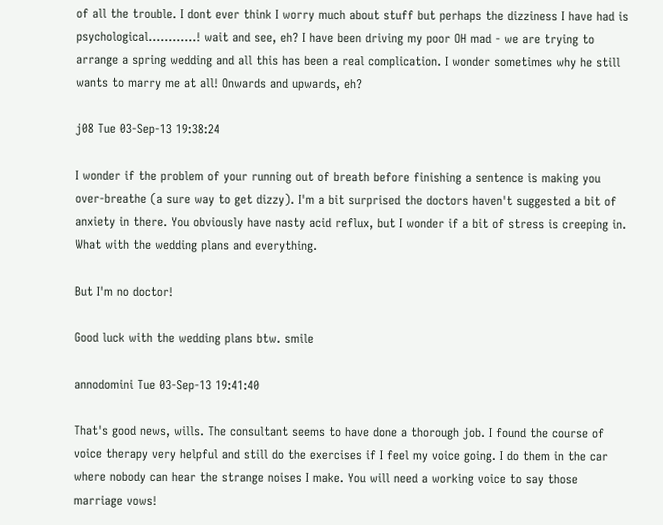of all the trouble. I dont ever think I worry much about stuff but perhaps the dizziness I have had is psychological............! wait and see, eh? I have been driving my poor OH mad - we are trying to arrange a spring wedding and all this has been a real complication. I wonder sometimes why he still wants to marry me at all! Onwards and upwards, eh?

j08 Tue 03-Sep-13 19:38:24

I wonder if the problem of your running out of breath before finishing a sentence is making you over-breathe (a sure way to get dizzy). I'm a bit surprised the doctors haven't suggested a bit of anxiety in there. You obviously have nasty acid reflux, but I wonder if a bit of stress is creeping in. What with the wedding plans and everything.

But I'm no doctor!

Good luck with the wedding plans btw. smile

annodomini Tue 03-Sep-13 19:41:40

That's good news, wills. The consultant seems to have done a thorough job. I found the course of voice therapy very helpful and still do the exercises if I feel my voice going. I do them in the car where nobody can hear the strange noises I make. You will need a working voice to say those marriage vows!